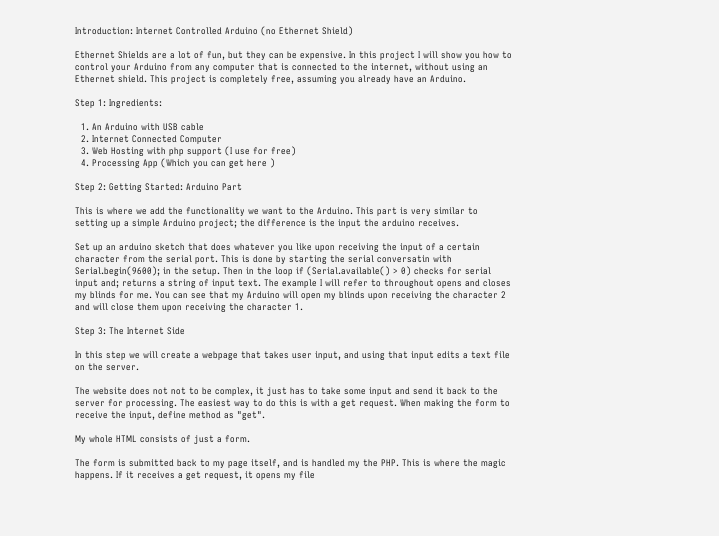Introduction: Internet Controlled Arduino (no Ethernet Shield)

Ethernet Shields are a lot of fun, but they can be expensive. In this project I will show you how to control your Arduino from any computer that is connected to the internet, without using an Ethernet shield. This project is completely free, assuming you already have an Arduino.

Step 1: Ingredients:

  1. An Arduino with USB cable
  2. Internet Connected Computer
  3. Web Hosting with php support (I use for free)
  4. Processing App (Which you can get here )

Step 2: Getting Started: Arduino Part

This is where we add the functionality we want to the Arduino. This part is very similar to setting up a simple Arduino project; the difference is the input the arduino receives.

Set up an arduino sketch that does whatever you like upon receiving the input of a certain character from the serial port. This is done by starting the serial conversatin with Serial.begin(9600); in the setup. Then in the loop if (Serial.available() > 0) checks for serial input and; returns a string of input text. The example I will refer to throughout opens and closes my blinds for me. You can see that my Arduino will open my blinds upon receiving the character 2 and will close them upon receiving the character 1.

Step 3: The Internet Side

In this step we will create a webpage that takes user input, and using that input edits a text file on the server.

The website does not not to be complex, it just has to take some input and send it back to the server for processing. The easiest way to do this is with a get request. When making the form to receive the input, define method as "get".

My whole HTML consists of just a form.

The form is submitted back to my page itself, and is handled my the PHP. This is where the magic happens. If it receives a get request, it opens my file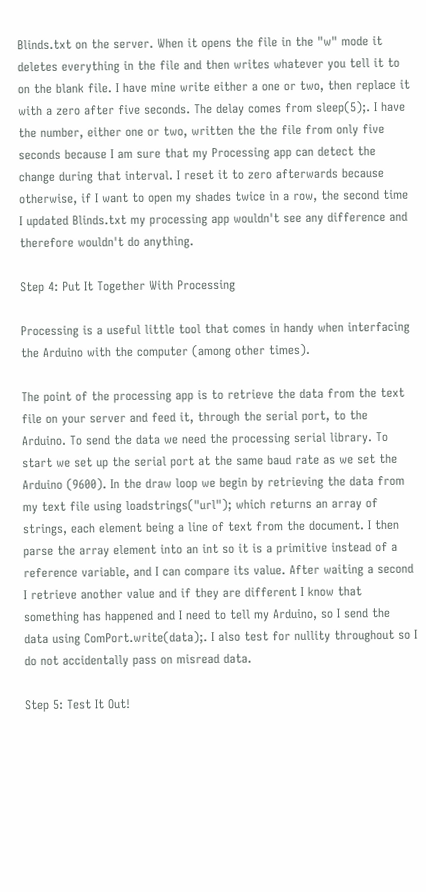Blinds.txt on the server. When it opens the file in the "w" mode it deletes everything in the file and then writes whatever you tell it to on the blank file. I have mine write either a one or two, then replace it with a zero after five seconds. The delay comes from sleep(5);. I have the number, either one or two, written the the file from only five seconds because I am sure that my Processing app can detect the change during that interval. I reset it to zero afterwards because otherwise, if I want to open my shades twice in a row, the second time I updated Blinds.txt my processing app wouldn't see any difference and therefore wouldn't do anything.

Step 4: Put It Together With Processing

Processing is a useful little tool that comes in handy when interfacing the Arduino with the computer (among other times).

The point of the processing app is to retrieve the data from the text file on your server and feed it, through the serial port, to the Arduino. To send the data we need the processing serial library. To start we set up the serial port at the same baud rate as we set the Arduino (9600). In the draw loop we begin by retrieving the data from my text file using loadstrings("url"); which returns an array of strings, each element being a line of text from the document. I then parse the array element into an int so it is a primitive instead of a reference variable, and I can compare its value. After waiting a second I retrieve another value and if they are different I know that something has happened and I need to tell my Arduino, so I send the data using ComPort.write(data);. I also test for nullity throughout so I do not accidentally pass on misread data.

Step 5: Test It Out!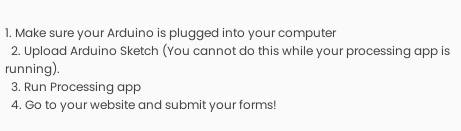1. Make sure your Arduino is plugged into your computer
  2. Upload Arduino Sketch (You cannot do this while your processing app is running).
  3. Run Processing app
  4. Go to your website and submit your forms!